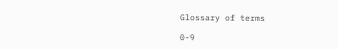Glossary of terms

0-9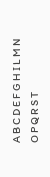A B C D E F G H I L M N O P Q R S T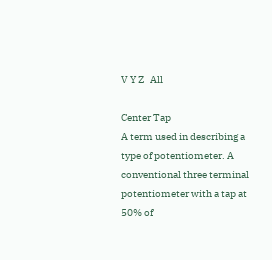V Y Z   All

Center Tap
A term used in describing a type of potentiometer. A conventional three terminal potentiometer with a tap at 50% of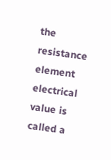the resistance element electrical value is called a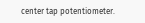center tap potentiometer.